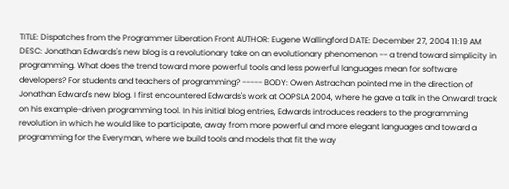TITLE: Dispatches from the Programmer Liberation Front AUTHOR: Eugene Wallingford DATE: December 27, 2004 11:19 AM DESC: Jonathan Edwards's new blog is a revolutionary take on an evolutionary phenomenon -- a trend toward simplicity in programming. What does the trend toward more powerful tools and less powerful languages mean for software developers? For students and teachers of programming? ----- BODY: Owen Astrachan pointed me in the direction of Jonathan Edward's new blog. I first encountered Edwards's work at OOPSLA 2004, where he gave a talk in the Onward! track on his example-driven programming tool. In his initial blog entries, Edwards introduces readers to the programming revolution in which he would like to participate, away from more powerful and more elegant languages and toward a programming for the Everyman, where we build tools and models that fit the way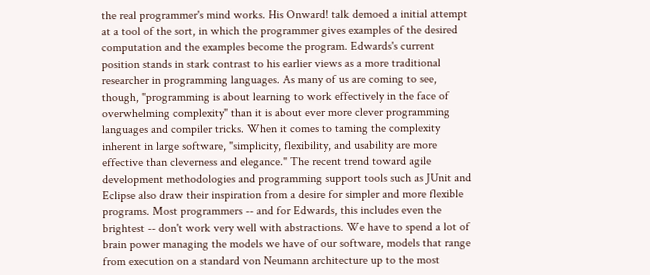the real programmer's mind works. His Onward! talk demoed a initial attempt at a tool of the sort, in which the programmer gives examples of the desired computation and the examples become the program. Edwards's current position stands in stark contrast to his earlier views as a more traditional researcher in programming languages. As many of us are coming to see, though, "programming is about learning to work effectively in the face of overwhelming complexity" than it is about ever more clever programming languages and compiler tricks. When it comes to taming the complexity inherent in large software, "simplicity, flexibility, and usability are more effective than cleverness and elegance." The recent trend toward agile development methodologies and programming support tools such as JUnit and Eclipse also draw their inspiration from a desire for simpler and more flexible programs. Most programmers -- and for Edwards, this includes even the brightest -- don't work very well with abstractions. We have to spend a lot of brain power managing the models we have of our software, models that range from execution on a standard von Neumann architecture up to the most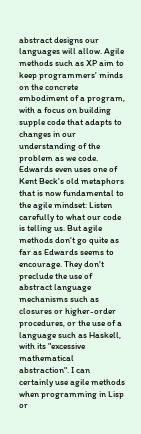abstract designs our languages will allow. Agile methods such as XP aim to keep programmers' minds on the concrete embodiment of a program, with a focus on building supple code that adapts to changes in our understanding of the problem as we code. Edwards even uses one of Kent Beck's old metaphors that is now fundamental to the agile mindset: Listen carefully to what our code is telling us. But agile methods don't go quite as far as Edwards seems to encourage. They don't preclude the use of abstract language mechanisms such as closures or higher-order procedures, or the use of a language such as Haskell, with its "excessive mathematical abstraction". I can certainly use agile methods when programming in Lisp or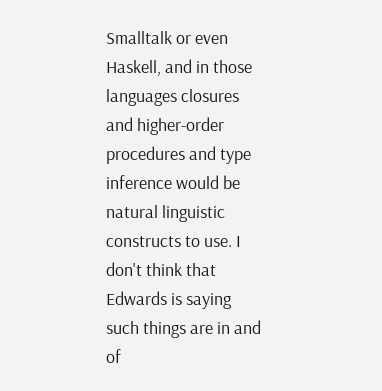Smalltalk or even Haskell, and in those languages closures and higher-order procedures and type inference would be natural linguistic constructs to use. I don't think that Edwards is saying such things are in and of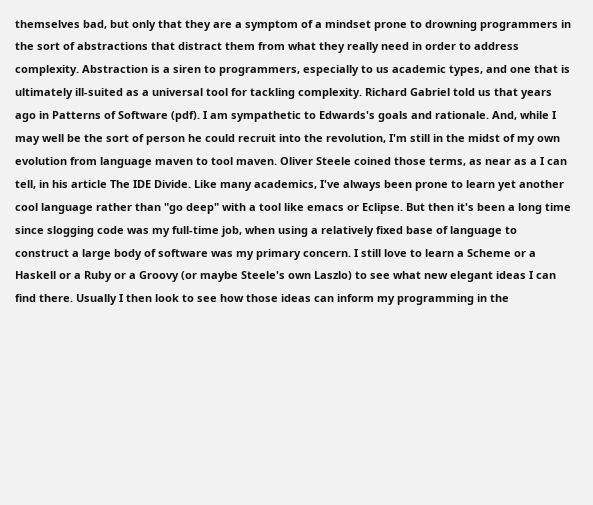themselves bad, but only that they are a symptom of a mindset prone to drowning programmers in the sort of abstractions that distract them from what they really need in order to address complexity. Abstraction is a siren to programmers, especially to us academic types, and one that is ultimately ill-suited as a universal tool for tackling complexity. Richard Gabriel told us that years ago in Patterns of Software (pdf). I am sympathetic to Edwards's goals and rationale. And, while I may well be the sort of person he could recruit into the revolution, I'm still in the midst of my own evolution from language maven to tool maven. Oliver Steele coined those terms, as near as a I can tell, in his article The IDE Divide. Like many academics, I've always been prone to learn yet another cool language rather than "go deep" with a tool like emacs or Eclipse. But then it's been a long time since slogging code was my full-time job, when using a relatively fixed base of language to construct a large body of software was my primary concern. I still love to learn a Scheme or a Haskell or a Ruby or a Groovy (or maybe Steele's own Laszlo) to see what new elegant ideas I can find there. Usually I then look to see how those ideas can inform my programming in the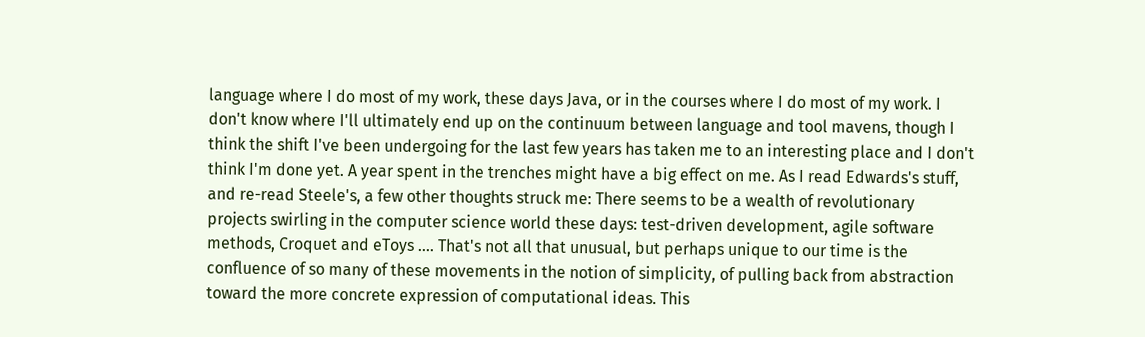language where I do most of my work, these days Java, or in the courses where I do most of my work. I don't know where I'll ultimately end up on the continuum between language and tool mavens, though I think the shift I've been undergoing for the last few years has taken me to an interesting place and I don't think I'm done yet. A year spent in the trenches might have a big effect on me. As I read Edwards's stuff, and re-read Steele's, a few other thoughts struck me: There seems to be a wealth of revolutionary projects swirling in the computer science world these days: test-driven development, agile software methods, Croquet and eToys .... That's not all that unusual, but perhaps unique to our time is the confluence of so many of these movements in the notion of simplicity, of pulling back from abstraction toward the more concrete expression of computational ideas. This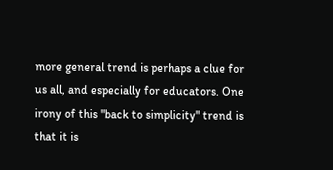more general trend is perhaps a clue for us all, and especially for educators. One irony of this "back to simplicity" trend is that it is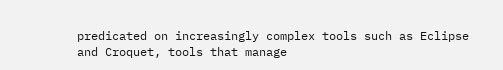predicated on increasingly complex tools such as Eclipse and Croquet, tools that manage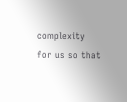complexity for us so that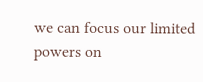we can focus our limited powers on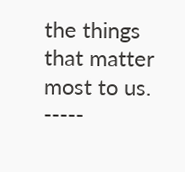the things that matter most to us. -----